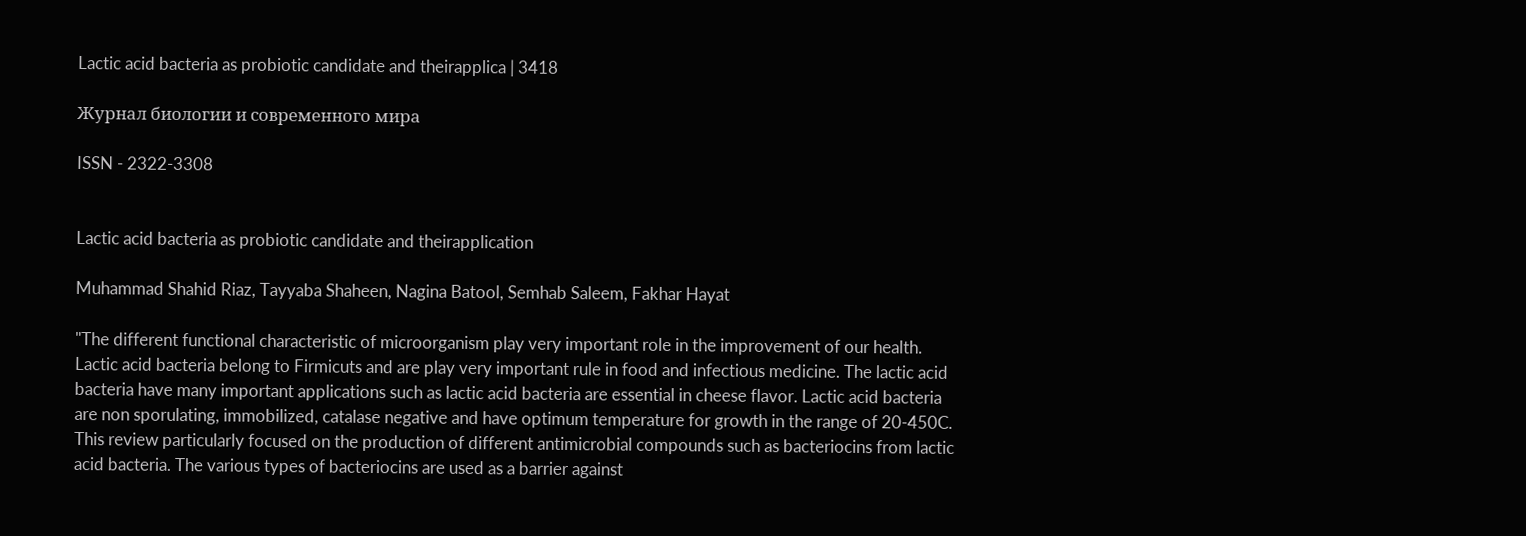Lactic acid bacteria as probiotic candidate and theirapplica | 3418

Журнал биологии и современного мира

ISSN - 2322-3308


Lactic acid bacteria as probiotic candidate and theirapplication

Muhammad Shahid Riaz, Tayyaba Shaheen, Nagina Batool, Semhab Saleem, Fakhar Hayat

"The different functional characteristic of microorganism play very important role in the improvement of our health. Lactic acid bacteria belong to Firmicuts and are play very important rule in food and infectious medicine. The lactic acid bacteria have many important applications such as lactic acid bacteria are essential in cheese flavor. Lactic acid bacteria are non sporulating, immobilized, catalase negative and have optimum temperature for growth in the range of 20-450C. This review particularly focused on the production of different antimicrobial compounds such as bacteriocins from lactic acid bacteria. The various types of bacteriocins are used as a barrier against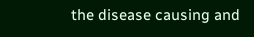the disease causing and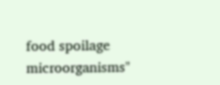food spoilage microorganisms"